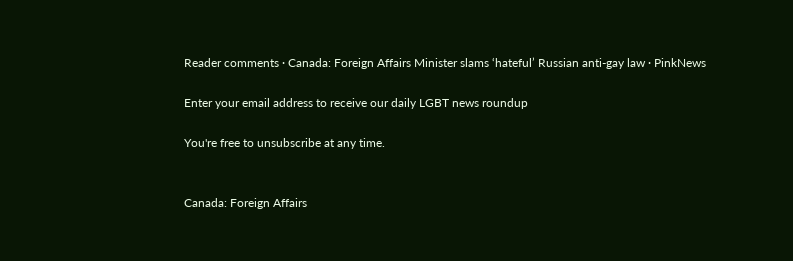Reader comments · Canada: Foreign Affairs Minister slams ‘hateful’ Russian anti-gay law · PinkNews

Enter your email address to receive our daily LGBT news roundup

You're free to unsubscribe at any time.


Canada: Foreign Affairs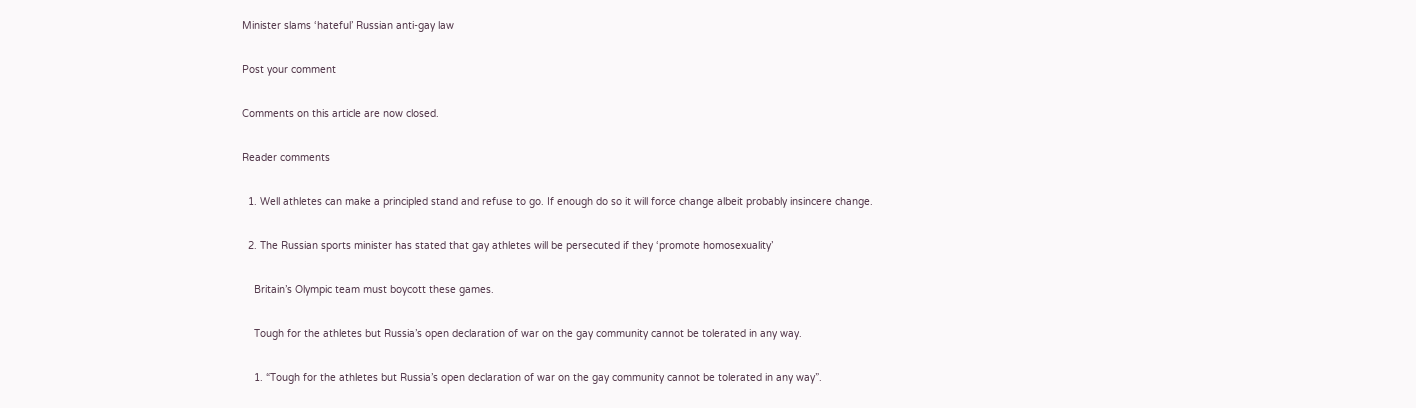Minister slams ‘hateful’ Russian anti-gay law

Post your comment

Comments on this article are now closed.

Reader comments

  1. Well athletes can make a principled stand and refuse to go. If enough do so it will force change albeit probably insincere change.

  2. The Russian sports minister has stated that gay athletes will be persecuted if they ‘promote homosexuality’

    Britain’s Olympic team must boycott these games.

    Tough for the athletes but Russia’s open declaration of war on the gay community cannot be tolerated in any way.

    1. “Tough for the athletes but Russia’s open declaration of war on the gay community cannot be tolerated in any way”.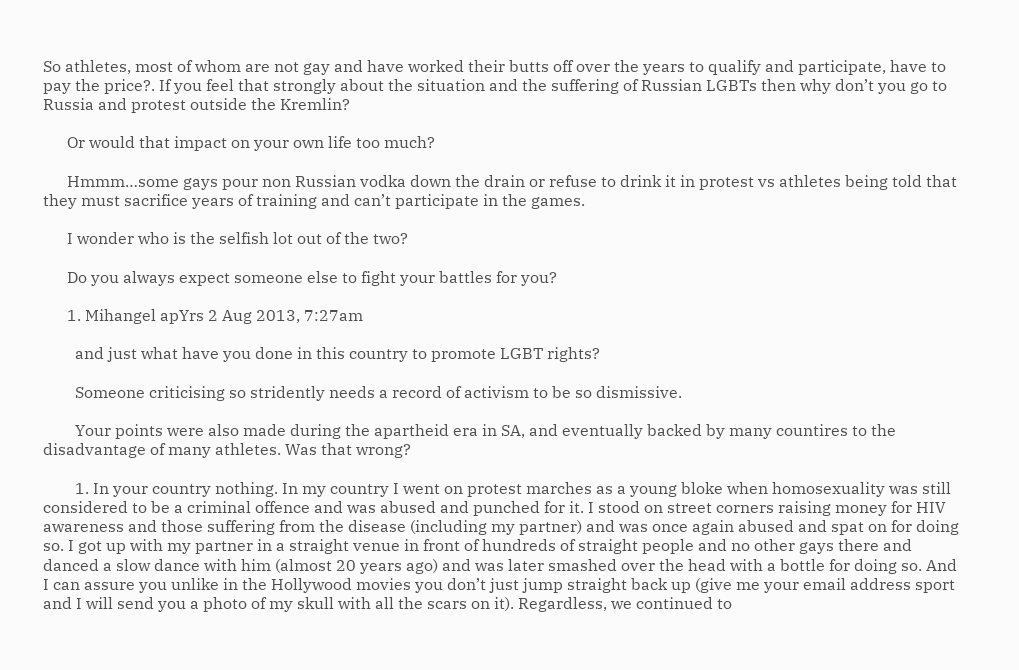So athletes, most of whom are not gay and have worked their butts off over the years to qualify and participate, have to pay the price?. If you feel that strongly about the situation and the suffering of Russian LGBTs then why don’t you go to Russia and protest outside the Kremlin?

      Or would that impact on your own life too much?

      Hmmm…some gays pour non Russian vodka down the drain or refuse to drink it in protest vs athletes being told that they must sacrifice years of training and can’t participate in the games.

      I wonder who is the selfish lot out of the two?

      Do you always expect someone else to fight your battles for you?

      1. Mihangel apYrs 2 Aug 2013, 7:27am

        and just what have you done in this country to promote LGBT rights?

        Someone criticising so stridently needs a record of activism to be so dismissive.

        Your points were also made during the apartheid era in SA, and eventually backed by many countires to the disadvantage of many athletes. Was that wrong?

        1. In your country nothing. In my country I went on protest marches as a young bloke when homosexuality was still considered to be a criminal offence and was abused and punched for it. I stood on street corners raising money for HIV awareness and those suffering from the disease (including my partner) and was once again abused and spat on for doing so. I got up with my partner in a straight venue in front of hundreds of straight people and no other gays there and danced a slow dance with him (almost 20 years ago) and was later smashed over the head with a bottle for doing so. And I can assure you unlike in the Hollywood movies you don’t just jump straight back up (give me your email address sport and I will send you a photo of my skull with all the scars on it). Regardless, we continued to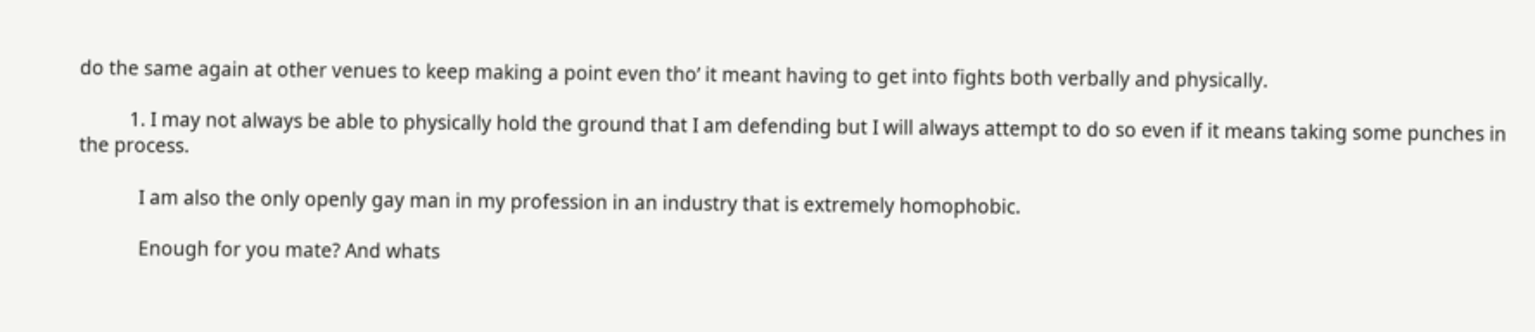do the same again at other venues to keep making a point even tho’ it meant having to get into fights both verbally and physically.

          1. I may not always be able to physically hold the ground that I am defending but I will always attempt to do so even if it means taking some punches in the process.

            I am also the only openly gay man in my profession in an industry that is extremely homophobic.

            Enough for you mate? And whats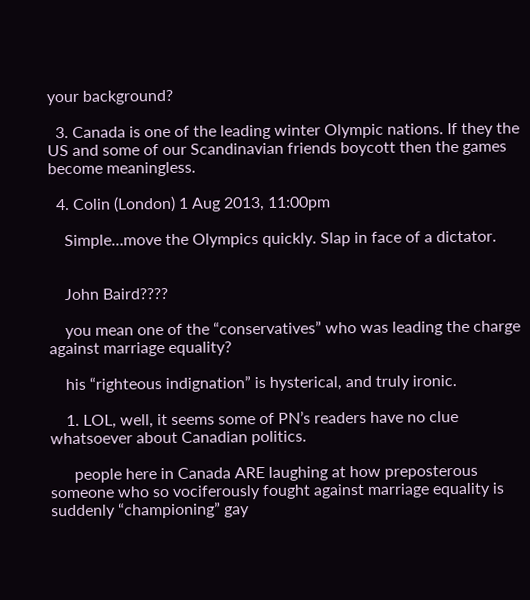your background?

  3. Canada is one of the leading winter Olympic nations. If they the US and some of our Scandinavian friends boycott then the games become meaningless.

  4. Colin (London) 1 Aug 2013, 11:00pm

    Simple…move the Olympics quickly. Slap in face of a dictator.


    John Baird????

    you mean one of the “conservatives” who was leading the charge against marriage equality?

    his “righteous indignation” is hysterical, and truly ironic.

    1. LOL, well, it seems some of PN’s readers have no clue whatsoever about Canadian politics.

      people here in Canada ARE laughing at how preposterous someone who so vociferously fought against marriage equality is suddenly “championing” gay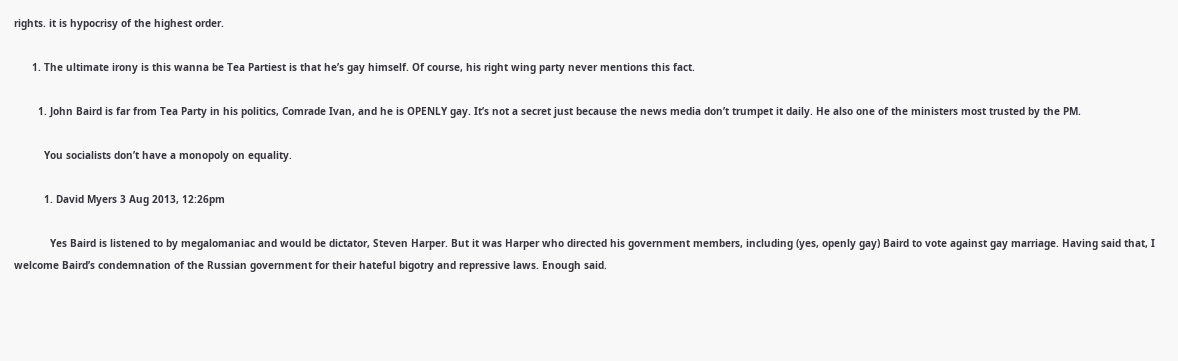rights. it is hypocrisy of the highest order.

      1. The ultimate irony is this wanna be Tea Partiest is that he’s gay himself. Of course, his right wing party never mentions this fact.

        1. John Baird is far from Tea Party in his politics, Comrade Ivan, and he is OPENLY gay. It’s not a secret just because the news media don’t trumpet it daily. He also one of the ministers most trusted by the PM.

          You socialists don’t have a monopoly on equality.

          1. David Myers 3 Aug 2013, 12:26pm

            Yes Baird is listened to by megalomaniac and would be dictator, Steven Harper. But it was Harper who directed his government members, including (yes, openly gay) Baird to vote against gay marriage. Having said that, I welcome Baird’s condemnation of the Russian government for their hateful bigotry and repressive laws. Enough said.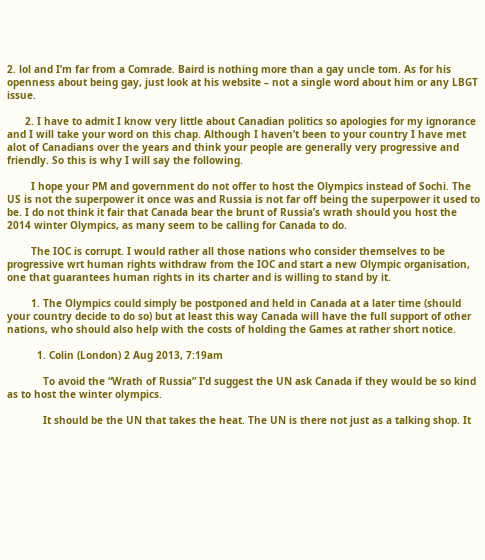2. lol and I’m far from a Comrade. Baird is nothing more than a gay uncle tom. As for his openness about being gay, just look at his website – not a single word about him or any LBGT issue.

      2. I have to admit I know very little about Canadian politics so apologies for my ignorance and I will take your word on this chap. Although I haven’t been to your country I have met alot of Canadians over the years and think your people are generally very progressive and friendly. So this is why I will say the following.

        I hope your PM and government do not offer to host the Olympics instead of Sochi. The US is not the superpower it once was and Russia is not far off being the superpower it used to be. I do not think it fair that Canada bear the brunt of Russia’s wrath should you host the 2014 winter Olympics, as many seem to be calling for Canada to do.

        The IOC is corrupt. I would rather all those nations who consider themselves to be progressive wrt human rights withdraw from the IOC and start a new Olympic organisation, one that guarantees human rights in its charter and is willing to stand by it.

        1. The Olympics could simply be postponed and held in Canada at a later time (should your country decide to do so) but at least this way Canada will have the full support of other nations, who should also help with the costs of holding the Games at rather short notice.

          1. Colin (London) 2 Aug 2013, 7:19am

            To avoid the “Wrath of Russia” I’d suggest the UN ask Canada if they would be so kind as to host the winter olympics.

            It should be the UN that takes the heat. The UN is there not just as a talking shop. It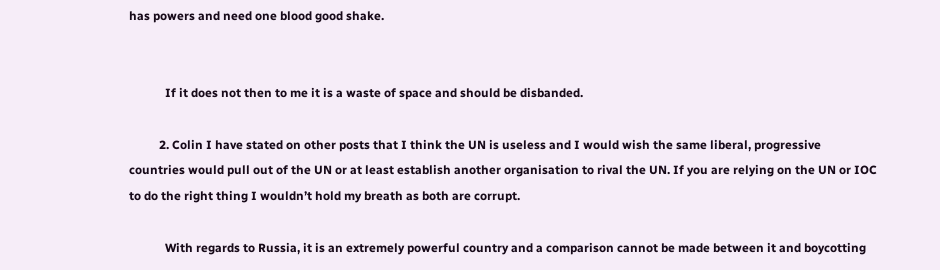has powers and need one blood good shake.


            If it does not then to me it is a waste of space and should be disbanded.

          2. Colin I have stated on other posts that I think the UN is useless and I would wish the same liberal, progressive countries would pull out of the UN or at least establish another organisation to rival the UN. If you are relying on the UN or IOC to do the right thing I wouldn’t hold my breath as both are corrupt.

            With regards to Russia, it is an extremely powerful country and a comparison cannot be made between it and boycotting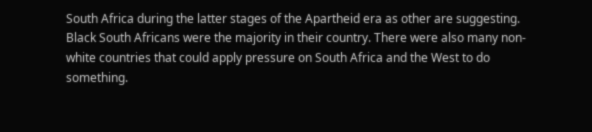South Africa during the latter stages of the Apartheid era as other are suggesting. Black South Africans were the majority in their country. There were also many non-white countries that could apply pressure on South Africa and the West to do something.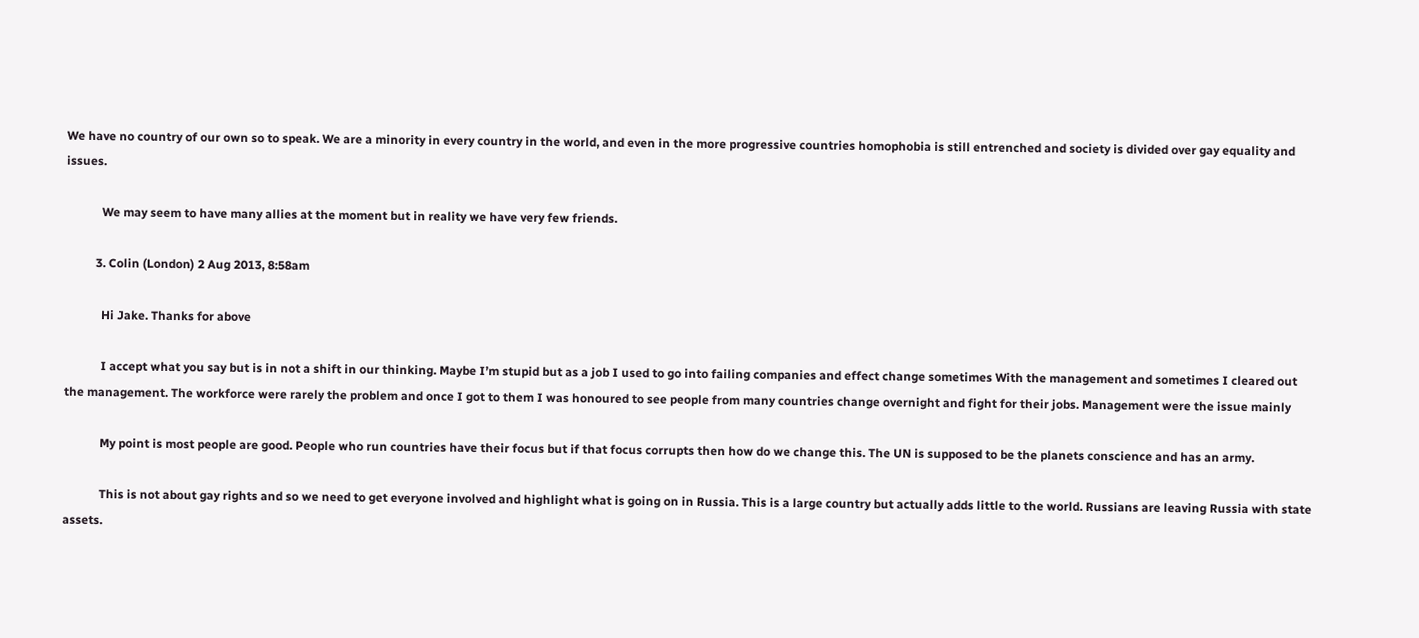We have no country of our own so to speak. We are a minority in every country in the world, and even in the more progressive countries homophobia is still entrenched and society is divided over gay equality and issues.

            We may seem to have many allies at the moment but in reality we have very few friends.

          3. Colin (London) 2 Aug 2013, 8:58am

            Hi Jake. Thanks for above

            I accept what you say but is in not a shift in our thinking. Maybe I’m stupid but as a job I used to go into failing companies and effect change sometimes With the management and sometimes I cleared out the management. The workforce were rarely the problem and once I got to them I was honoured to see people from many countries change overnight and fight for their jobs. Management were the issue mainly

            My point is most people are good. People who run countries have their focus but if that focus corrupts then how do we change this. The UN is supposed to be the planets conscience and has an army.

            This is not about gay rights and so we need to get everyone involved and highlight what is going on in Russia. This is a large country but actually adds little to the world. Russians are leaving Russia with state assets.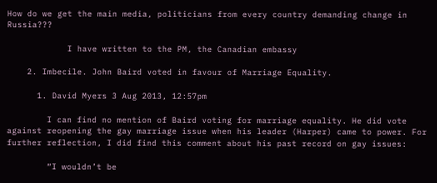How do we get the main media, politicians from every country demanding change in Russia???

            I have written to the PM, the Canadian embassy

    2. Imbecile. John Baird voted in favour of Marriage Equality.

      1. David Myers 3 Aug 2013, 12:57pm

        I can find no mention of Baird voting for marriage equality. He did vote against reopening the gay marriage issue when his leader (Harper) came to power. For further reflection, I did find this comment about his past record on gay issues:

        “I wouldn’t be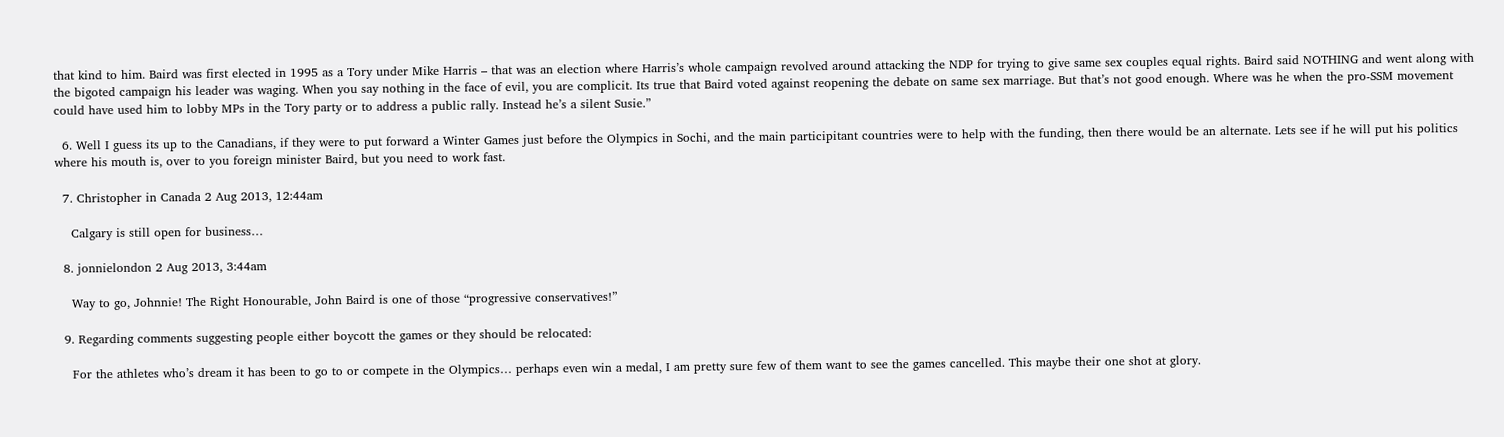that kind to him. Baird was first elected in 1995 as a Tory under Mike Harris – that was an election where Harris’s whole campaign revolved around attacking the NDP for trying to give same sex couples equal rights. Baird said NOTHING and went along with the bigoted campaign his leader was waging. When you say nothing in the face of evil, you are complicit. Its true that Baird voted against reopening the debate on same sex marriage. But that’s not good enough. Where was he when the pro-SSM movement could have used him to lobby MPs in the Tory party or to address a public rally. Instead he’s a silent Susie.”

  6. Well I guess its up to the Canadians, if they were to put forward a Winter Games just before the Olympics in Sochi, and the main participitant countries were to help with the funding, then there would be an alternate. Lets see if he will put his politics where his mouth is, over to you foreign minister Baird, but you need to work fast.

  7. Christopher in Canada 2 Aug 2013, 12:44am

    Calgary is still open for business…

  8. jonnielondon 2 Aug 2013, 3:44am

    Way to go, Johnnie! The Right Honourable, John Baird is one of those “progressive conservatives!”

  9. Regarding comments suggesting people either boycott the games or they should be relocated:

    For the athletes who’s dream it has been to go to or compete in the Olympics… perhaps even win a medal, I am pretty sure few of them want to see the games cancelled. This maybe their one shot at glory.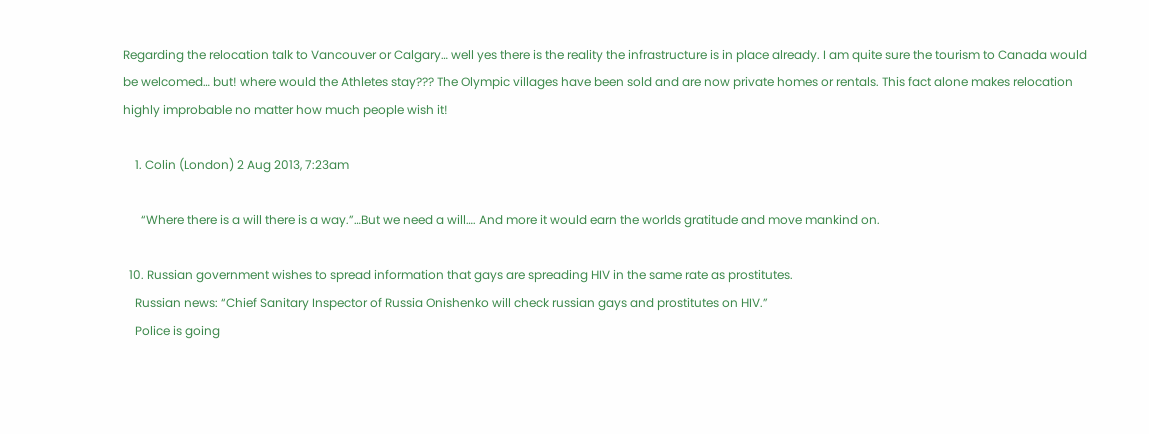Regarding the relocation talk to Vancouver or Calgary… well yes there is the reality the infrastructure is in place already. I am quite sure the tourism to Canada would be welcomed… but! where would the Athletes stay??? The Olympic villages have been sold and are now private homes or rentals. This fact alone makes relocation highly improbable no matter how much people wish it!

    1. Colin (London) 2 Aug 2013, 7:23am

      “Where there is a will there is a way.”…But we need a will…. And more it would earn the worlds gratitude and move mankind on.

  10. Russian government wishes to spread information that gays are spreading HIV in the same rate as prostitutes.
    Russian news: “Chief Sanitary Inspector of Russia Onishenko will check russian gays and prostitutes on HIV.”
    Police is going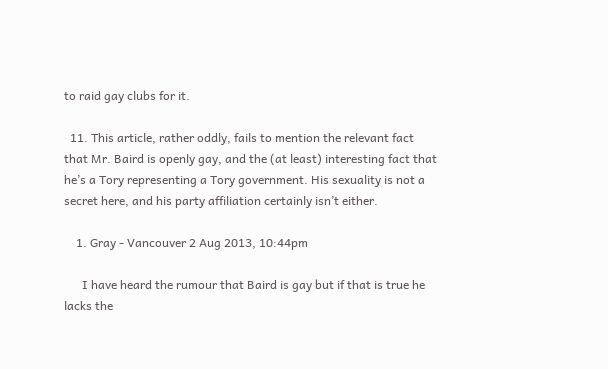to raid gay clubs for it.

  11. This article, rather oddly, fails to mention the relevant fact that Mr. Baird is openly gay, and the (at least) interesting fact that he’s a Tory representing a Tory government. His sexuality is not a secret here, and his party affiliation certainly isn’t either.

    1. Gray - Vancouver 2 Aug 2013, 10:44pm

      I have heard the rumour that Baird is gay but if that is true he lacks the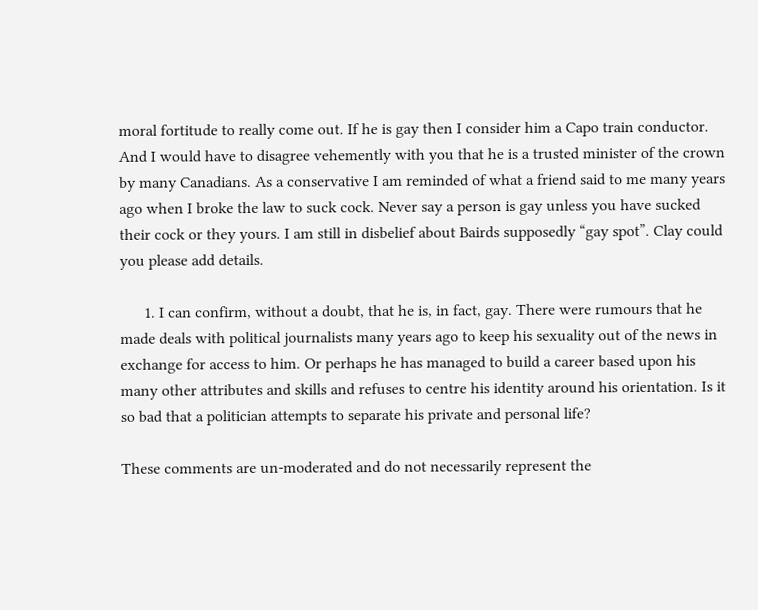moral fortitude to really come out. If he is gay then I consider him a Capo train conductor. And I would have to disagree vehemently with you that he is a trusted minister of the crown by many Canadians. As a conservative I am reminded of what a friend said to me many years ago when I broke the law to suck cock. Never say a person is gay unless you have sucked their cock or they yours. I am still in disbelief about Bairds supposedly “gay spot”. Clay could you please add details.

      1. I can confirm, without a doubt, that he is, in fact, gay. There were rumours that he made deals with political journalists many years ago to keep his sexuality out of the news in exchange for access to him. Or perhaps he has managed to build a career based upon his many other attributes and skills and refuses to centre his identity around his orientation. Is it so bad that a politician attempts to separate his private and personal life?

These comments are un-moderated and do not necessarily represent the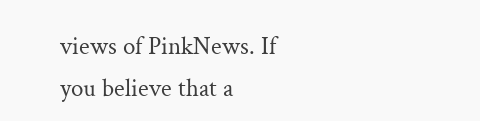views of PinkNews. If you believe that a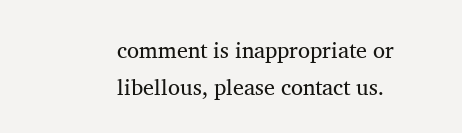comment is inappropriate or libellous, please contact us.